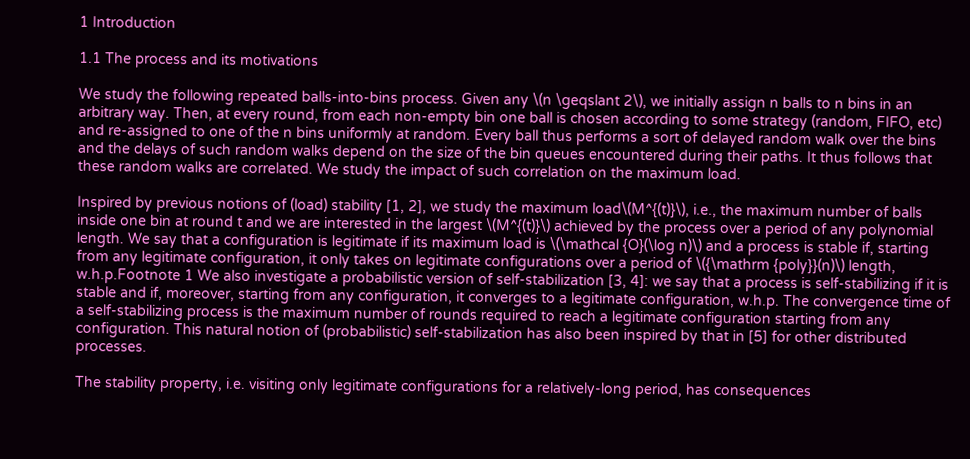1 Introduction

1.1 The process and its motivations

We study the following repeated balls-into-bins process. Given any \(n \geqslant 2\), we initially assign n balls to n bins in an arbitrary way. Then, at every round, from each non-empty bin one ball is chosen according to some strategy (random, FIFO, etc) and re-assigned to one of the n bins uniformly at random. Every ball thus performs a sort of delayed random walk over the bins and the delays of such random walks depend on the size of the bin queues encountered during their paths. It thus follows that these random walks are correlated. We study the impact of such correlation on the maximum load.

Inspired by previous notions of (load) stability [1, 2], we study the maximum load\(M^{(t)}\), i.e., the maximum number of balls inside one bin at round t and we are interested in the largest \(M^{(t)}\) achieved by the process over a period of any polynomial length. We say that a configuration is legitimate if its maximum load is \(\mathcal {O}(\log n)\) and a process is stable if, starting from any legitimate configuration, it only takes on legitimate configurations over a period of \({\mathrm {poly}}(n)\) length, w.h.p.Footnote 1 We also investigate a probabilistic version of self-stabilization [3, 4]: we say that a process is self-stabilizing if it is stable and if, moreover, starting from any configuration, it converges to a legitimate configuration, w.h.p. The convergence time of a self-stabilizing process is the maximum number of rounds required to reach a legitimate configuration starting from any configuration. This natural notion of (probabilistic) self-stabilization has also been inspired by that in [5] for other distributed processes.

The stability property, i.e. visiting only legitimate configurations for a relatively-long period, has consequences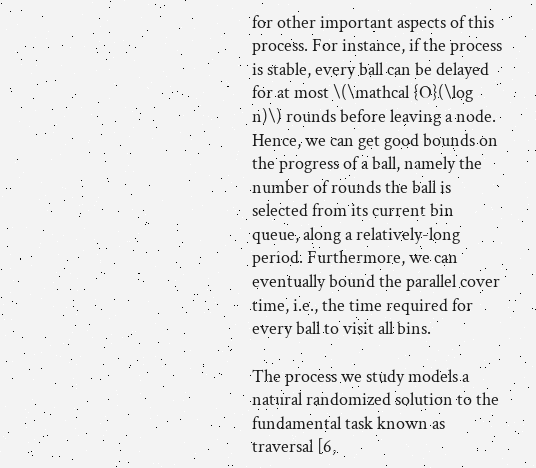for other important aspects of this process. For instance, if the process is stable, every ball can be delayed for at most \(\mathcal {O}(\log n)\) rounds before leaving a node. Hence, we can get good bounds on the progress of a ball, namely the number of rounds the ball is selected from its current bin queue, along a relatively-long period. Furthermore, we can eventually bound the parallel cover time, i.e., the time required for every ball to visit all bins.

The process we study models a natural randomized solution to the fundamental task known as traversal [6,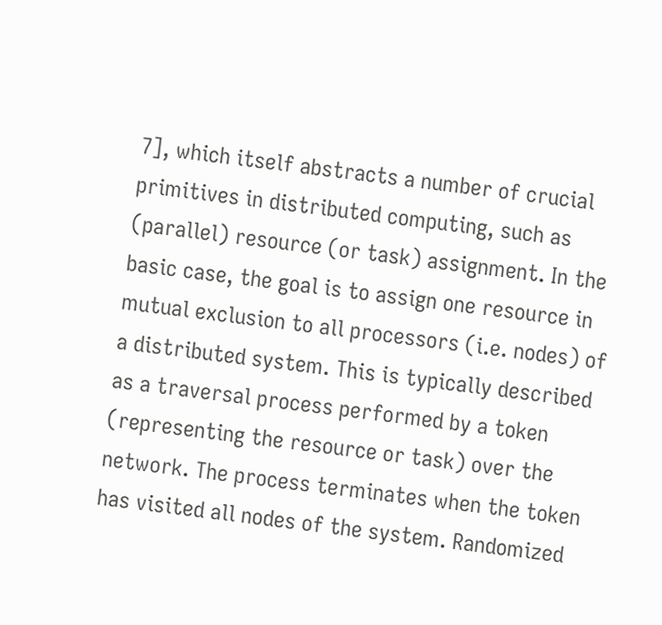7], which itself abstracts a number of crucial primitives in distributed computing, such as (parallel) resource (or task) assignment. In the basic case, the goal is to assign one resource in mutual exclusion to all processors (i.e. nodes) of a distributed system. This is typically described as a traversal process performed by a token (representing the resource or task) over the network. The process terminates when the token has visited all nodes of the system. Randomized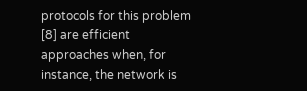protocols for this problem [8] are efficient approaches when, for instance, the network is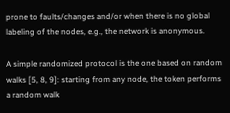prone to faults/changes and/or when there is no global labeling of the nodes, e.g., the network is anonymous.

A simple randomized protocol is the one based on random walks [5, 8, 9]: starting from any node, the token performs a random walk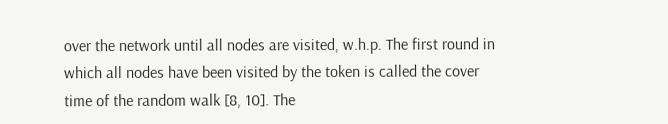over the network until all nodes are visited, w.h.p. The first round in which all nodes have been visited by the token is called the cover time of the random walk [8, 10]. The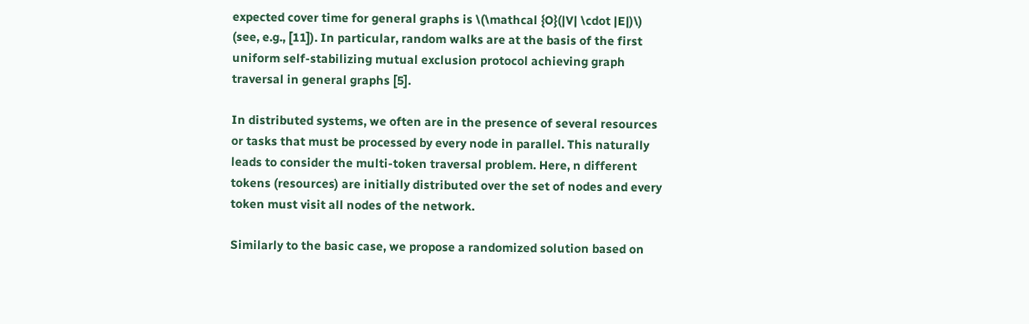expected cover time for general graphs is \(\mathcal {O}(|V| \cdot |E|)\) (see, e.g., [11]). In particular, random walks are at the basis of the first uniform self-stabilizing mutual exclusion protocol achieving graph traversal in general graphs [5].

In distributed systems, we often are in the presence of several resources or tasks that must be processed by every node in parallel. This naturally leads to consider the multi-token traversal problem. Here, n different tokens (resources) are initially distributed over the set of nodes and every token must visit all nodes of the network.

Similarly to the basic case, we propose a randomized solution based on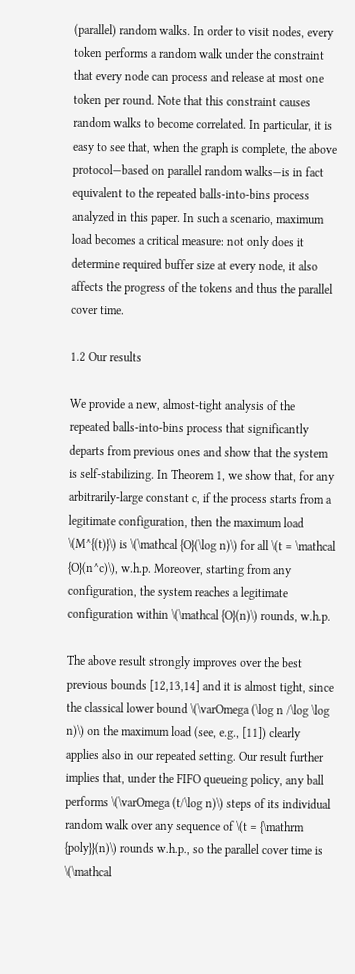(parallel) random walks. In order to visit nodes, every token performs a random walk under the constraint that every node can process and release at most one token per round. Note that this constraint causes random walks to become correlated. In particular, it is easy to see that, when the graph is complete, the above protocol—based on parallel random walks—is in fact equivalent to the repeated balls-into-bins process analyzed in this paper. In such a scenario, maximum load becomes a critical measure: not only does it determine required buffer size at every node, it also affects the progress of the tokens and thus the parallel cover time.

1.2 Our results

We provide a new, almost-tight analysis of the repeated balls-into-bins process that significantly departs from previous ones and show that the system is self-stabilizing. In Theorem 1, we show that, for any arbitrarily-large constant c, if the process starts from a legitimate configuration, then the maximum load \(M^{(t)}\) is \(\mathcal {O}(\log n)\) for all \(t = \mathcal {O}(n^c)\), w.h.p. Moreover, starting from any configuration, the system reaches a legitimate configuration within \(\mathcal {O}(n)\) rounds, w.h.p.

The above result strongly improves over the best previous bounds [12,13,14] and it is almost tight, since the classical lower bound \(\varOmega (\log n /\log \log n)\) on the maximum load (see, e.g., [11]) clearly applies also in our repeated setting. Our result further implies that, under the FIFO queueing policy, any ball performs \(\varOmega (t/\log n)\) steps of its individual random walk over any sequence of \(t = {\mathrm {poly}}(n)\) rounds w.h.p., so the parallel cover time is \(\mathcal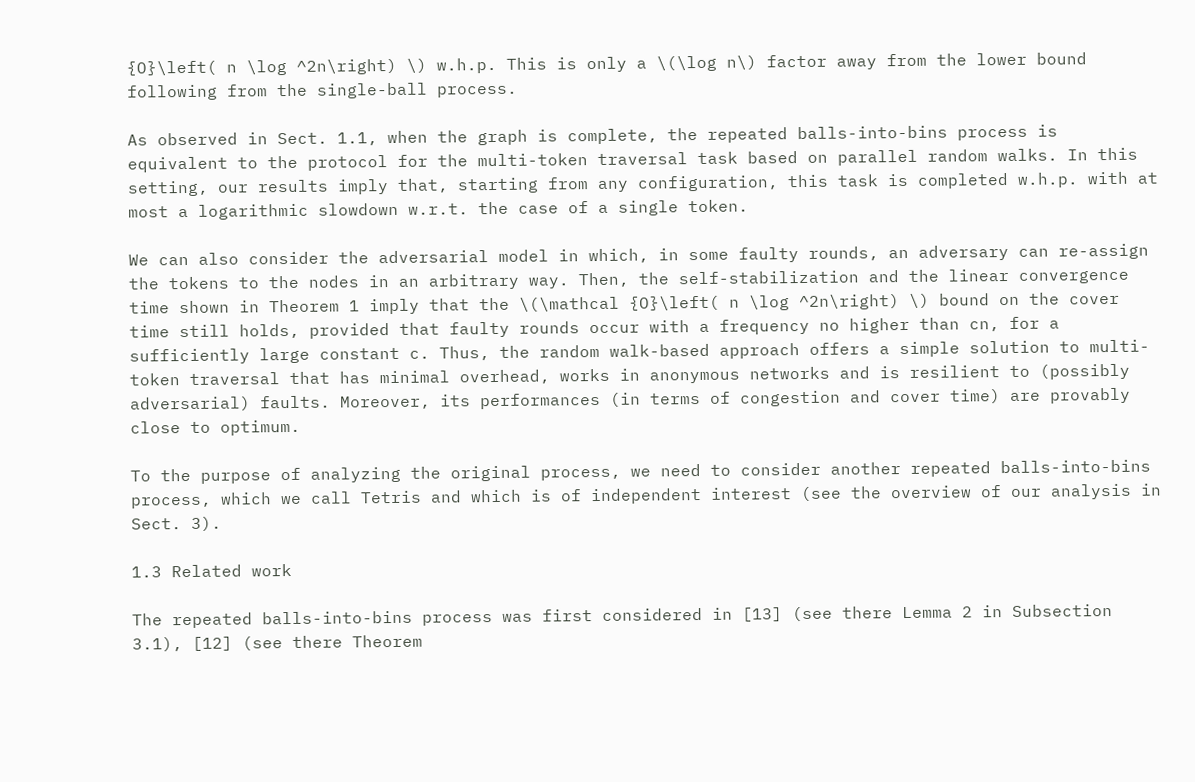{O}\left( n \log ^2n\right) \) w.h.p. This is only a \(\log n\) factor away from the lower bound following from the single-ball process.

As observed in Sect. 1.1, when the graph is complete, the repeated balls-into-bins process is equivalent to the protocol for the multi-token traversal task based on parallel random walks. In this setting, our results imply that, starting from any configuration, this task is completed w.h.p. with at most a logarithmic slowdown w.r.t. the case of a single token.

We can also consider the adversarial model in which, in some faulty rounds, an adversary can re-assign the tokens to the nodes in an arbitrary way. Then, the self-stabilization and the linear convergence time shown in Theorem 1 imply that the \(\mathcal {O}\left( n \log ^2n\right) \) bound on the cover time still holds, provided that faulty rounds occur with a frequency no higher than cn, for a sufficiently large constant c. Thus, the random walk-based approach offers a simple solution to multi-token traversal that has minimal overhead, works in anonymous networks and is resilient to (possibly adversarial) faults. Moreover, its performances (in terms of congestion and cover time) are provably close to optimum.

To the purpose of analyzing the original process, we need to consider another repeated balls-into-bins process, which we call Tetris and which is of independent interest (see the overview of our analysis in Sect. 3).

1.3 Related work

The repeated balls-into-bins process was first considered in [13] (see there Lemma 2 in Subsection 3.1), [12] (see there Theorem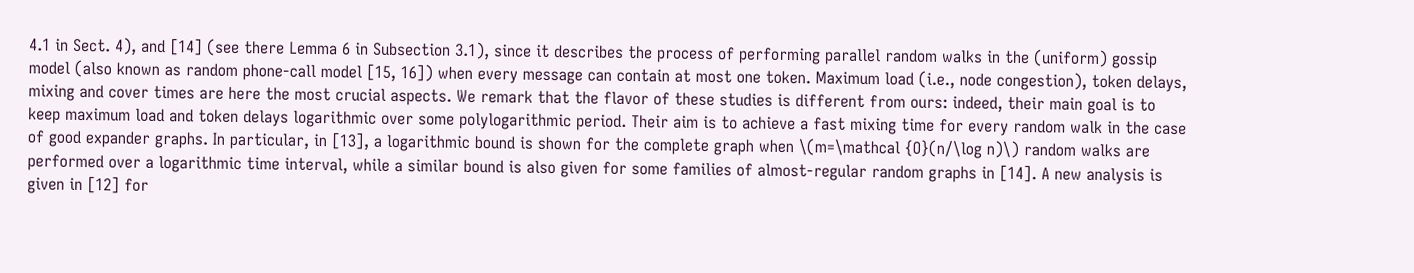4.1 in Sect. 4), and [14] (see there Lemma 6 in Subsection 3.1), since it describes the process of performing parallel random walks in the (uniform) gossip model (also known as random phone-call model [15, 16]) when every message can contain at most one token. Maximum load (i.e., node congestion), token delays, mixing and cover times are here the most crucial aspects. We remark that the flavor of these studies is different from ours: indeed, their main goal is to keep maximum load and token delays logarithmic over some polylogarithmic period. Their aim is to achieve a fast mixing time for every random walk in the case of good expander graphs. In particular, in [13], a logarithmic bound is shown for the complete graph when \(m=\mathcal {O}(n/\log n)\) random walks are performed over a logarithmic time interval, while a similar bound is also given for some families of almost-regular random graphs in [14]. A new analysis is given in [12] for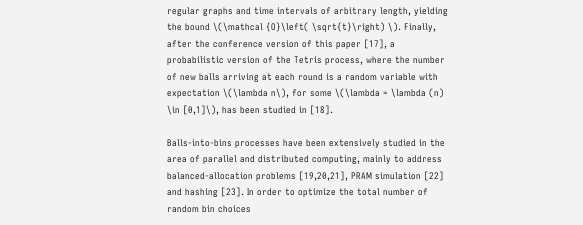regular graphs and time intervals of arbitrary length, yielding the bound \(\mathcal {O}\left( \sqrt{t}\right) \). Finally, after the conference version of this paper [17], a probabilistic version of the Tetris process, where the number of new balls arriving at each round is a random variable with expectation \(\lambda n\), for some \(\lambda = \lambda (n) \in [0,1]\), has been studied in [18].

Balls-into-bins processes have been extensively studied in the area of parallel and distributed computing, mainly to address balanced-allocation problems [19,20,21], PRAM simulation [22] and hashing [23]. In order to optimize the total number of random bin choices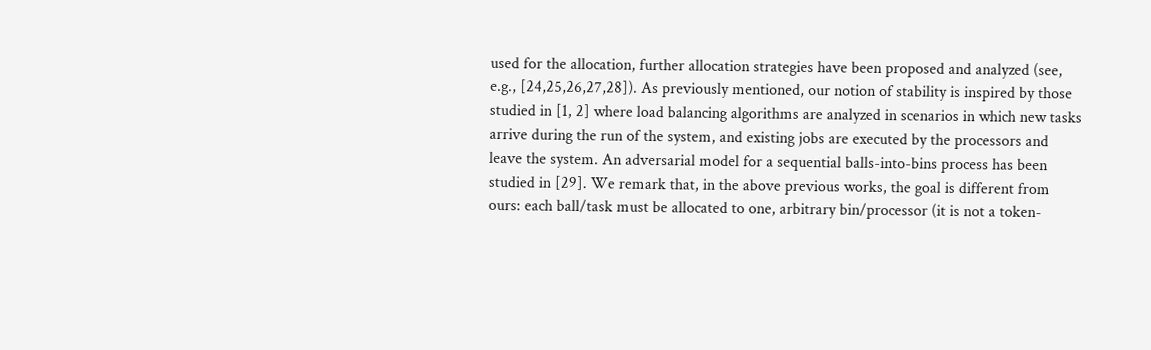used for the allocation, further allocation strategies have been proposed and analyzed (see, e.g., [24,25,26,27,28]). As previously mentioned, our notion of stability is inspired by those studied in [1, 2] where load balancing algorithms are analyzed in scenarios in which new tasks arrive during the run of the system, and existing jobs are executed by the processors and leave the system. An adversarial model for a sequential balls-into-bins process has been studied in [29]. We remark that, in the above previous works, the goal is different from ours: each ball/task must be allocated to one, arbitrary bin/processor (it is not a token-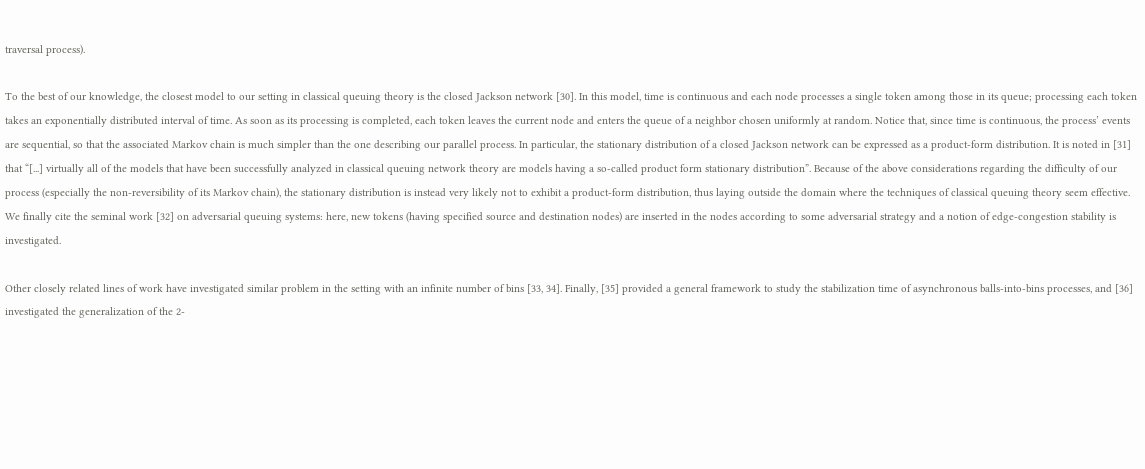traversal process).

To the best of our knowledge, the closest model to our setting in classical queuing theory is the closed Jackson network [30]. In this model, time is continuous and each node processes a single token among those in its queue; processing each token takes an exponentially distributed interval of time. As soon as its processing is completed, each token leaves the current node and enters the queue of a neighbor chosen uniformly at random. Notice that, since time is continuous, the process’ events are sequential, so that the associated Markov chain is much simpler than the one describing our parallel process. In particular, the stationary distribution of a closed Jackson network can be expressed as a product-form distribution. It is noted in [31] that “[...] virtually all of the models that have been successfully analyzed in classical queuing network theory are models having a so-called product form stationary distribution”. Because of the above considerations regarding the difficulty of our process (especially the non-reversibility of its Markov chain), the stationary distribution is instead very likely not to exhibit a product-form distribution, thus laying outside the domain where the techniques of classical queuing theory seem effective. We finally cite the seminal work [32] on adversarial queuing systems: here, new tokens (having specified source and destination nodes) are inserted in the nodes according to some adversarial strategy and a notion of edge-congestion stability is investigated.

Other closely related lines of work have investigated similar problem in the setting with an infinite number of bins [33, 34]. Finally, [35] provided a general framework to study the stabilization time of asynchronous balls-into-bins processes, and [36] investigated the generalization of the 2-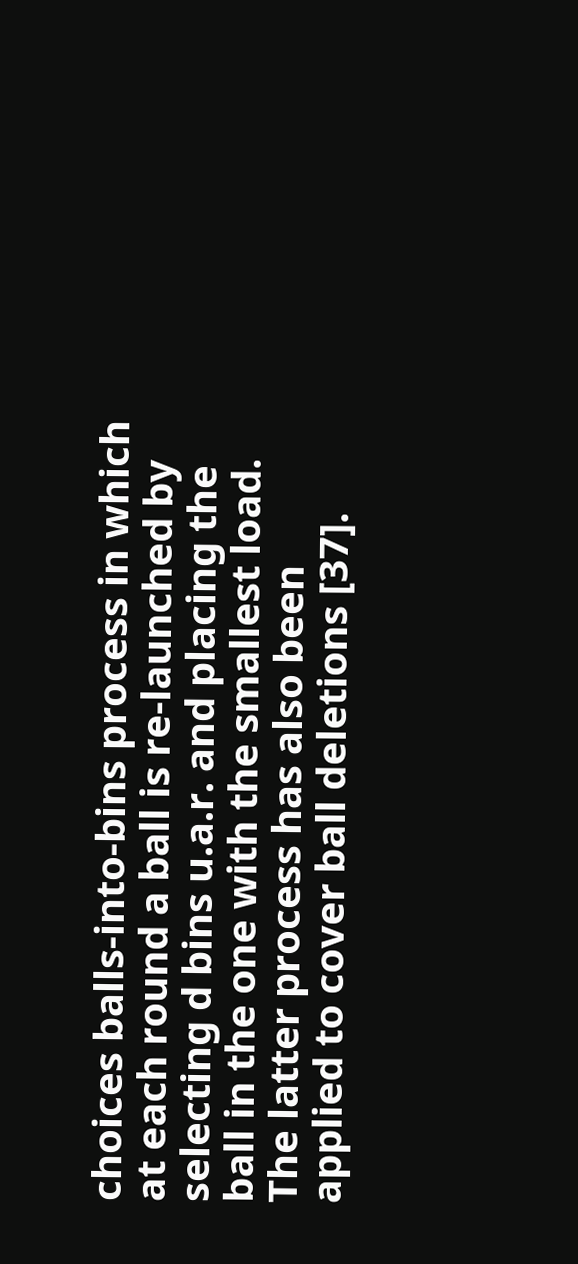choices balls-into-bins process in which at each round a ball is re-launched by selecting d bins u.a.r. and placing the ball in the one with the smallest load. The latter process has also been applied to cover ball deletions [37].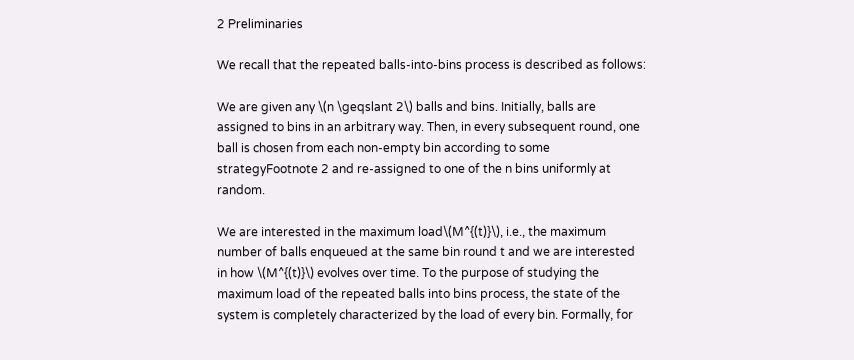2 Preliminaries

We recall that the repeated balls-into-bins process is described as follows:

We are given any \(n \geqslant 2\) balls and bins. Initially, balls are assigned to bins in an arbitrary way. Then, in every subsequent round, one ball is chosen from each non-empty bin according to some strategyFootnote 2 and re-assigned to one of the n bins uniformly at random.

We are interested in the maximum load\(M^{(t)}\), i.e., the maximum number of balls enqueued at the same bin round t and we are interested in how \(M^{(t)}\) evolves over time. To the purpose of studying the maximum load of the repeated balls into bins process, the state of the system is completely characterized by the load of every bin. Formally, for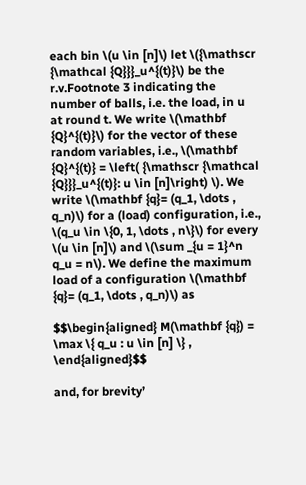each bin \(u \in [n]\) let \({\mathscr {\mathcal {Q}}}_u^{(t)}\) be the r.v.Footnote 3 indicating the number of balls, i.e. the load, in u at round t. We write \(\mathbf {Q}^{(t)}\) for the vector of these random variables, i.e., \(\mathbf {Q}^{(t)} = \left( {\mathscr {\mathcal {Q}}}_u^{(t)}: u \in [n]\right) \). We write \(\mathbf {q}= (q_1, \dots , q_n)\) for a (load) configuration, i.e., \(q_u \in \{0, 1, \dots , n\}\) for every \(u \in [n]\) and \(\sum _{u = 1}^n q_u = n\). We define the maximum load of a configuration \(\mathbf {q}= (q_1, \dots , q_n)\) as

$$\begin{aligned} M(\mathbf {q}) = \max \{ q_u : u \in [n] \} , \end{aligned}$$

and, for brevity’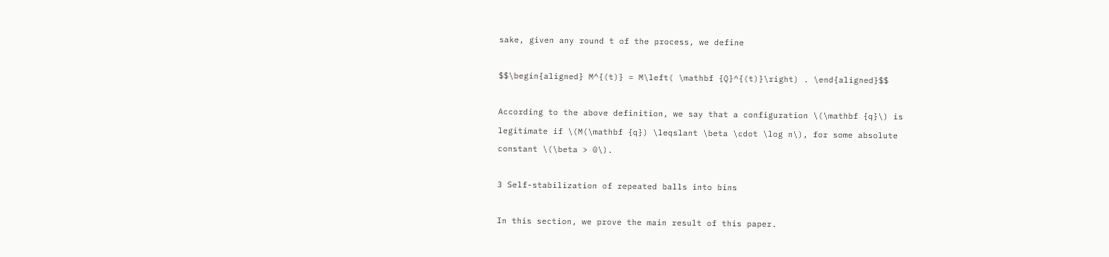sake, given any round t of the process, we define

$$\begin{aligned} M^{(t)} = M\left( \mathbf {Q}^{(t)}\right) . \end{aligned}$$

According to the above definition, we say that a configuration \(\mathbf {q}\) is legitimate if \(M(\mathbf {q}) \leqslant \beta \cdot \log n\), for some absolute constant \(\beta > 0\).

3 Self-stabilization of repeated balls into bins

In this section, we prove the main result of this paper.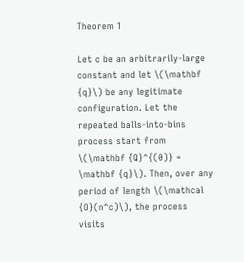Theorem 1

Let c be an arbitrarily-large constant and let \(\mathbf {q}\) be any legitimate configuration. Let the repeated balls-into-bins process start from \(\mathbf {Q}^{(0)} = \mathbf {q}\). Then, over any period of length \(\mathcal {O}(n^c)\), the process visits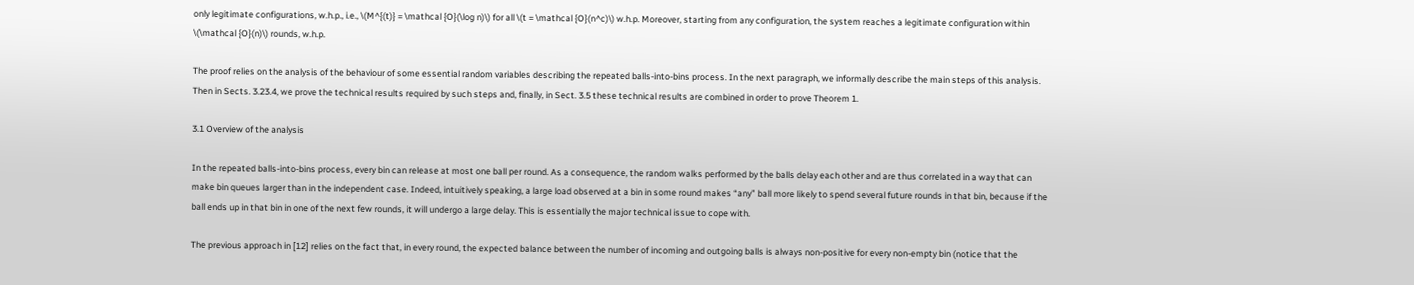only legitimate configurations, w.h.p., i.e., \(M^{(t)} = \mathcal {O}(\log n)\) for all \(t = \mathcal {O}(n^c)\) w.h.p. Moreover, starting from any configuration, the system reaches a legitimate configuration within \(\mathcal {O}(n)\) rounds, w.h.p.

The proof relies on the analysis of the behaviour of some essential random variables describing the repeated balls-into-bins process. In the next paragraph, we informally describe the main steps of this analysis. Then in Sects. 3.23.4, we prove the technical results required by such steps and, finally, in Sect. 3.5 these technical results are combined in order to prove Theorem 1.

3.1 Overview of the analysis

In the repeated balls-into-bins process, every bin can release at most one ball per round. As a consequence, the random walks performed by the balls delay each other and are thus correlated in a way that can make bin queues larger than in the independent case. Indeed, intuitively speaking, a large load observed at a bin in some round makes “any” ball more likely to spend several future rounds in that bin, because if the ball ends up in that bin in one of the next few rounds, it will undergo a large delay. This is essentially the major technical issue to cope with.

The previous approach in [12] relies on the fact that, in every round, the expected balance between the number of incoming and outgoing balls is always non-positive for every non-empty bin (notice that the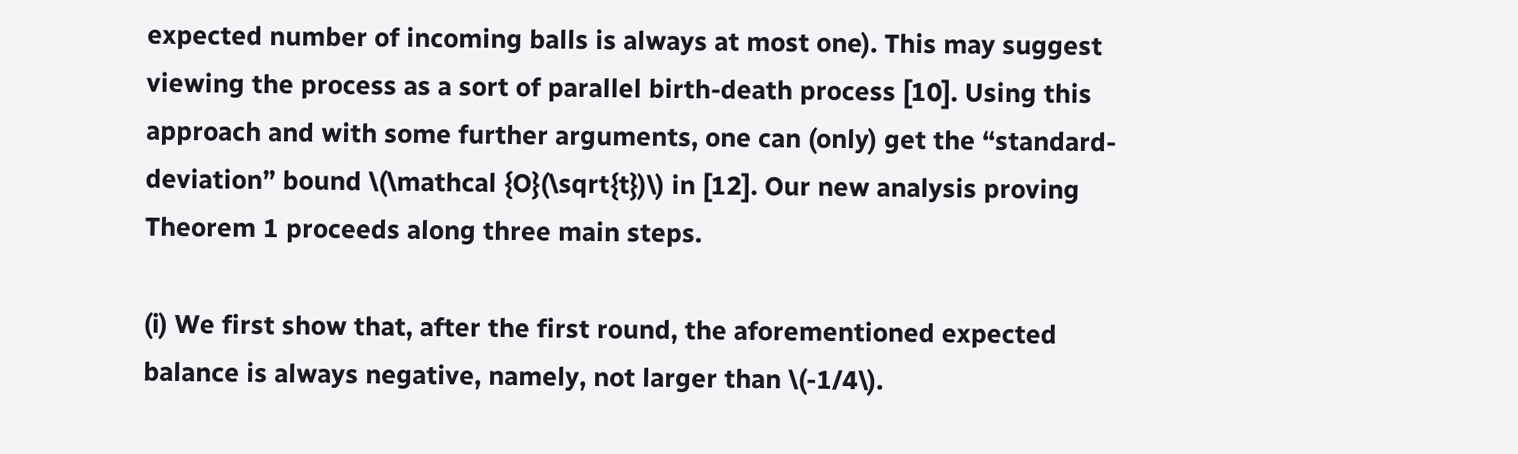expected number of incoming balls is always at most one). This may suggest viewing the process as a sort of parallel birth-death process [10]. Using this approach and with some further arguments, one can (only) get the “standard-deviation” bound \(\mathcal {O}(\sqrt{t})\) in [12]. Our new analysis proving Theorem 1 proceeds along three main steps.

(i) We first show that, after the first round, the aforementioned expected balance is always negative, namely, not larger than \(-1/4\).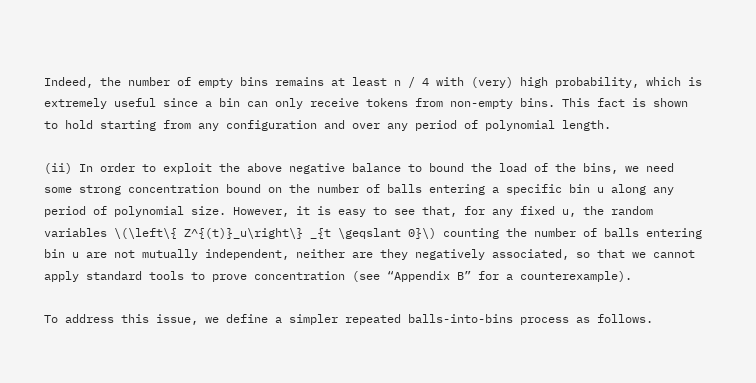Indeed, the number of empty bins remains at least n / 4 with (very) high probability, which is extremely useful since a bin can only receive tokens from non-empty bins. This fact is shown to hold starting from any configuration and over any period of polynomial length.

(ii) In order to exploit the above negative balance to bound the load of the bins, we need some strong concentration bound on the number of balls entering a specific bin u along any period of polynomial size. However, it is easy to see that, for any fixed u, the random variables \(\left\{ Z^{(t)}_u\right\} _{t \geqslant 0}\) counting the number of balls entering bin u are not mutually independent, neither are they negatively associated, so that we cannot apply standard tools to prove concentration (see “Appendix B” for a counterexample).

To address this issue, we define a simpler repeated balls-into-bins process as follows.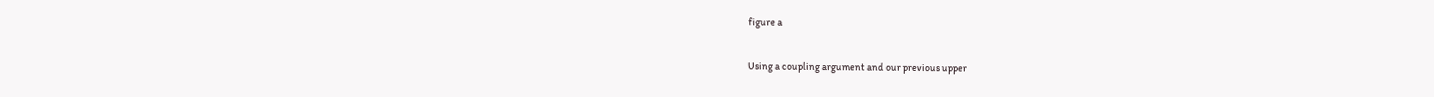figure a

Using a coupling argument and our previous upper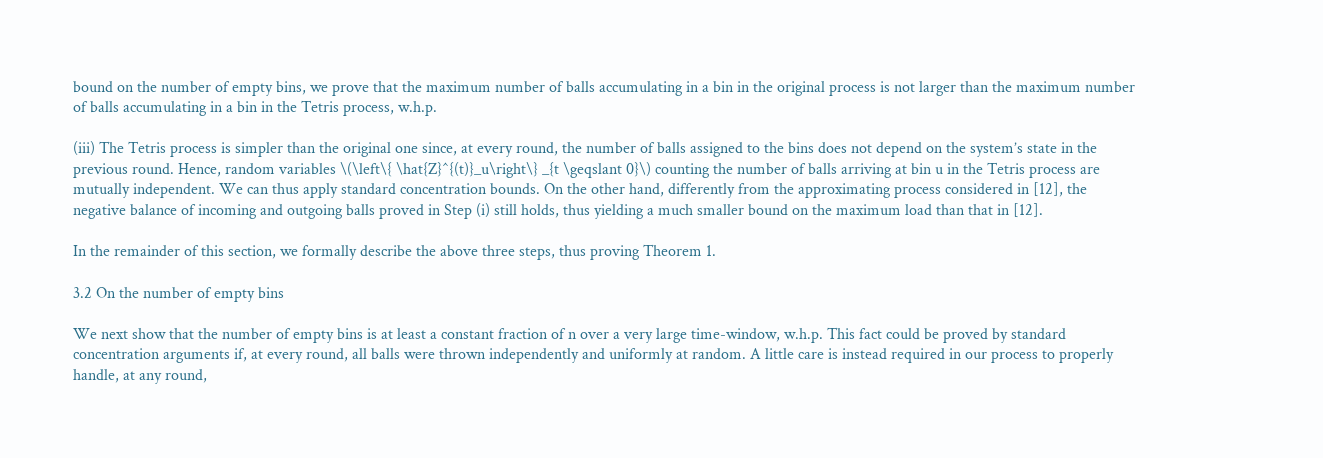bound on the number of empty bins, we prove that the maximum number of balls accumulating in a bin in the original process is not larger than the maximum number of balls accumulating in a bin in the Tetris process, w.h.p.

(iii) The Tetris process is simpler than the original one since, at every round, the number of balls assigned to the bins does not depend on the system’s state in the previous round. Hence, random variables \(\left\{ \hat{Z}^{(t)}_u\right\} _{t \geqslant 0}\) counting the number of balls arriving at bin u in the Tetris process are mutually independent. We can thus apply standard concentration bounds. On the other hand, differently from the approximating process considered in [12], the negative balance of incoming and outgoing balls proved in Step (i) still holds, thus yielding a much smaller bound on the maximum load than that in [12].

In the remainder of this section, we formally describe the above three steps, thus proving Theorem 1.

3.2 On the number of empty bins

We next show that the number of empty bins is at least a constant fraction of n over a very large time-window, w.h.p. This fact could be proved by standard concentration arguments if, at every round, all balls were thrown independently and uniformly at random. A little care is instead required in our process to properly handle, at any round,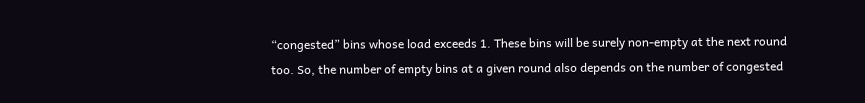“congested” bins whose load exceeds 1. These bins will be surely non-empty at the next round too. So, the number of empty bins at a given round also depends on the number of congested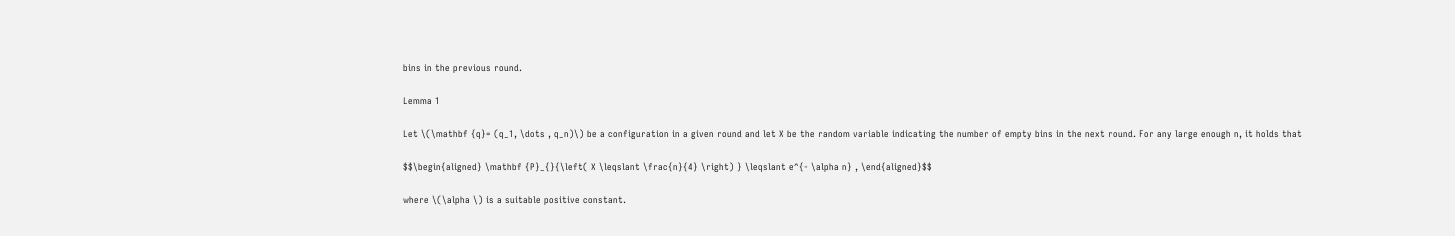bins in the previous round.

Lemma 1

Let \(\mathbf {q}= (q_1, \dots , q_n)\) be a configuration in a given round and let X be the random variable indicating the number of empty bins in the next round. For any large enough n, it holds that

$$\begin{aligned} \mathbf {P}_{}{\left( X \leqslant \frac{n}{4} \right) } \leqslant e^{- \alpha n} , \end{aligned}$$

where \(\alpha \) is a suitable positive constant.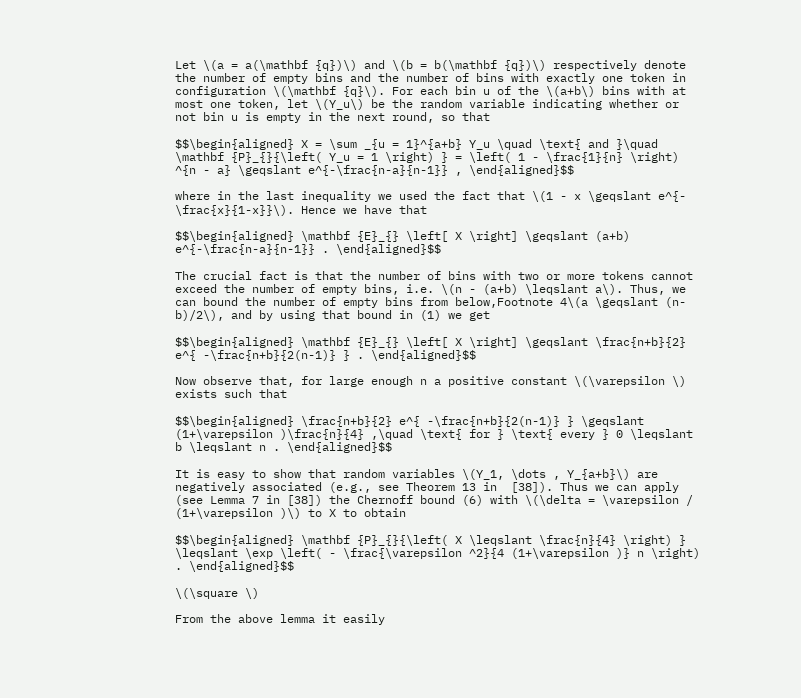Let \(a = a(\mathbf {q})\) and \(b = b(\mathbf {q})\) respectively denote the number of empty bins and the number of bins with exactly one token in configuration \(\mathbf {q}\). For each bin u of the \(a+b\) bins with at most one token, let \(Y_u\) be the random variable indicating whether or not bin u is empty in the next round, so that

$$\begin{aligned} X = \sum _{u = 1}^{a+b} Y_u \quad \text{ and }\quad \mathbf {P}_{}{\left( Y_u = 1 \right) } = \left( 1 - \frac{1}{n} \right) ^{n - a} \geqslant e^{-\frac{n-a}{n-1}} , \end{aligned}$$

where in the last inequality we used the fact that \(1 - x \geqslant e^{- \frac{x}{1-x}}\). Hence we have that

$$\begin{aligned} \mathbf {E}_{} \left[ X \right] \geqslant (a+b) e^{-\frac{n-a}{n-1}} . \end{aligned}$$

The crucial fact is that the number of bins with two or more tokens cannot exceed the number of empty bins, i.e. \(n - (a+b) \leqslant a\). Thus, we can bound the number of empty bins from below,Footnote 4\(a \geqslant (n-b)/2\), and by using that bound in (1) we get

$$\begin{aligned} \mathbf {E}_{} \left[ X \right] \geqslant \frac{n+b}{2} e^{ -\frac{n+b}{2(n-1)} } . \end{aligned}$$

Now observe that, for large enough n a positive constant \(\varepsilon \) exists such that

$$\begin{aligned} \frac{n+b}{2} e^{ -\frac{n+b}{2(n-1)} } \geqslant (1+\varepsilon )\frac{n}{4} ,\quad \text{ for } \text{ every } 0 \leqslant b \leqslant n . \end{aligned}$$

It is easy to show that random variables \(Y_1, \dots , Y_{a+b}\) are negatively associated (e.g., see Theorem 13 in  [38]). Thus we can apply (see Lemma 7 in [38]) the Chernoff bound (6) with \(\delta = \varepsilon / (1+\varepsilon )\) to X to obtain

$$\begin{aligned} \mathbf {P}_{}{\left( X \leqslant \frac{n}{4} \right) } \leqslant \exp \left( - \frac{\varepsilon ^2}{4 (1+\varepsilon )} n \right) . \end{aligned}$$

\(\square \)

From the above lemma it easily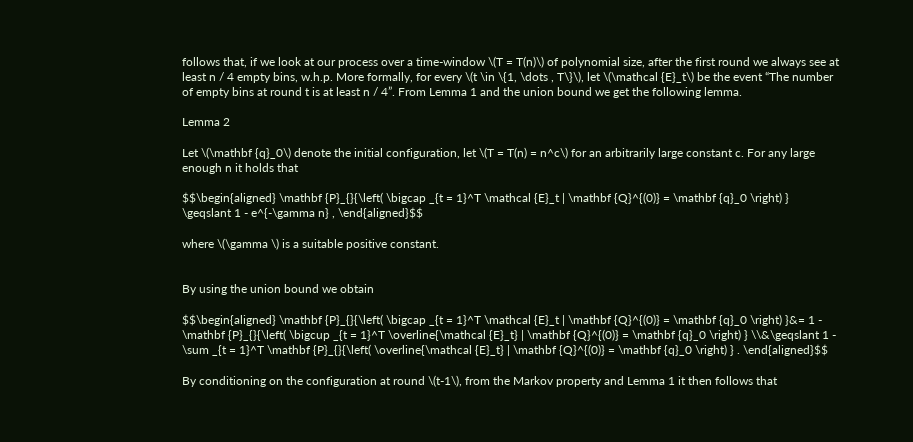follows that, if we look at our process over a time-window \(T = T(n)\) of polynomial size, after the first round we always see at least n / 4 empty bins, w.h.p. More formally, for every \(t \in \{1, \dots , T\}\), let \(\mathcal {E}_t\) be the event “The number of empty bins at round t is at least n / 4”. From Lemma 1 and the union bound we get the following lemma.

Lemma 2

Let \(\mathbf {q}_0\) denote the initial configuration, let \(T = T(n) = n^c\) for an arbitrarily large constant c. For any large enough n it holds that

$$\begin{aligned} \mathbf {P}_{}{\left( \bigcap _{t = 1}^T \mathcal {E}_t | \mathbf {Q}^{(0)} = \mathbf {q}_0 \right) } \geqslant 1 - e^{-\gamma n} , \end{aligned}$$

where \(\gamma \) is a suitable positive constant.


By using the union bound we obtain

$$\begin{aligned} \mathbf {P}_{}{\left( \bigcap _{t = 1}^T \mathcal {E}_t | \mathbf {Q}^{(0)} = \mathbf {q}_0 \right) }&= 1 - \mathbf {P}_{}{\left( \bigcup _{t = 1}^T \overline{\mathcal {E}_t} | \mathbf {Q}^{(0)} = \mathbf {q}_0 \right) } \\&\geqslant 1 - \sum _{t = 1}^T \mathbf {P}_{}{\left( \overline{\mathcal {E}_t} | \mathbf {Q}^{(0)} = \mathbf {q}_0 \right) } . \end{aligned}$$

By conditioning on the configuration at round \(t-1\), from the Markov property and Lemma 1 it then follows that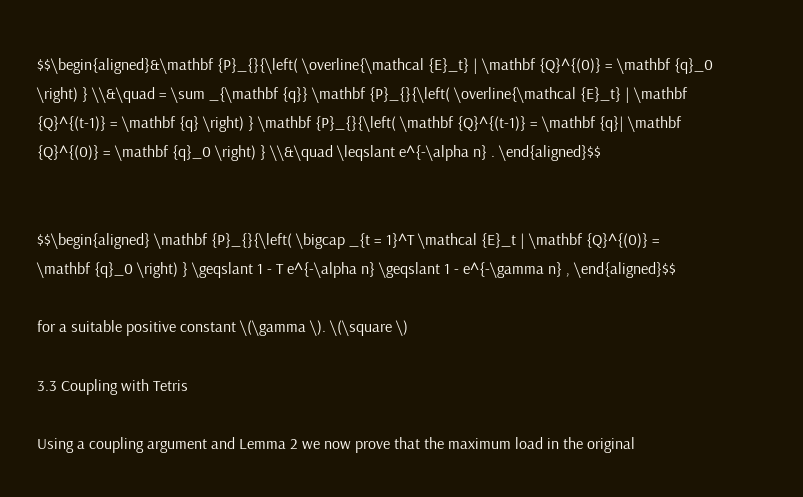$$\begin{aligned}&\mathbf {P}_{}{\left( \overline{\mathcal {E}_t} | \mathbf {Q}^{(0)} = \mathbf {q}_0 \right) } \\&\quad = \sum _{\mathbf {q}} \mathbf {P}_{}{\left( \overline{\mathcal {E}_t} | \mathbf {Q}^{(t-1)} = \mathbf {q} \right) } \mathbf {P}_{}{\left( \mathbf {Q}^{(t-1)} = \mathbf {q}| \mathbf {Q}^{(0)} = \mathbf {q}_0 \right) } \\&\quad \leqslant e^{-\alpha n} . \end{aligned}$$


$$\begin{aligned} \mathbf {P}_{}{\left( \bigcap _{t = 1}^T \mathcal {E}_t | \mathbf {Q}^{(0)} = \mathbf {q}_0 \right) } \geqslant 1 - T e^{-\alpha n} \geqslant 1 - e^{-\gamma n} , \end{aligned}$$

for a suitable positive constant \(\gamma \). \(\square \)

3.3 Coupling with Tetris

Using a coupling argument and Lemma 2 we now prove that the maximum load in the original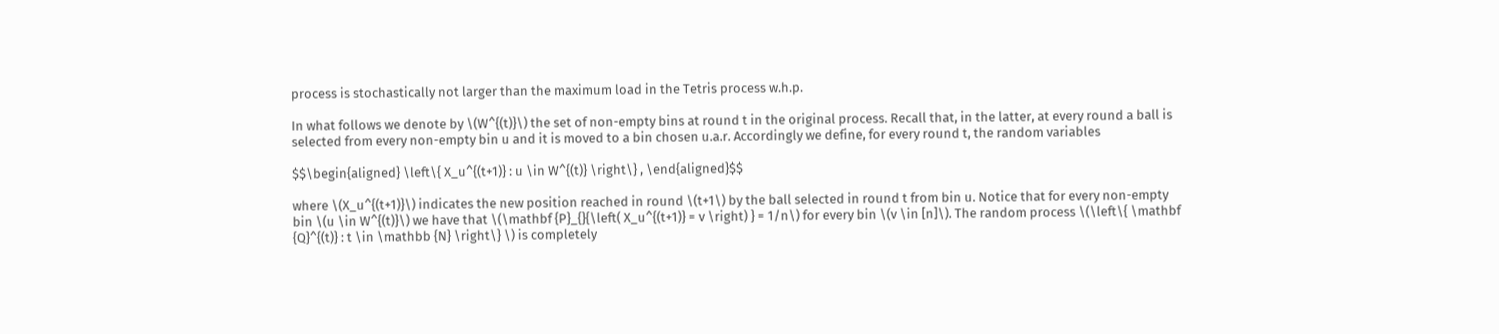process is stochastically not larger than the maximum load in the Tetris process w.h.p.

In what follows we denote by \(W^{(t)}\) the set of non-empty bins at round t in the original process. Recall that, in the latter, at every round a ball is selected from every non-empty bin u and it is moved to a bin chosen u.a.r. Accordingly we define, for every round t, the random variables

$$\begin{aligned} \left\{ X_u^{(t+1)} : u \in W^{(t)} \right\} , \end{aligned}$$

where \(X_u^{(t+1)}\) indicates the new position reached in round \(t+1\) by the ball selected in round t from bin u. Notice that for every non-empty bin \(u \in W^{(t)}\) we have that \(\mathbf {P}_{}{\left( X_u^{(t+1)} = v \right) } = 1/n\) for every bin \(v \in [n]\). The random process \(\left\{ \mathbf {Q}^{(t)} : t \in \mathbb {N} \right\} \) is completely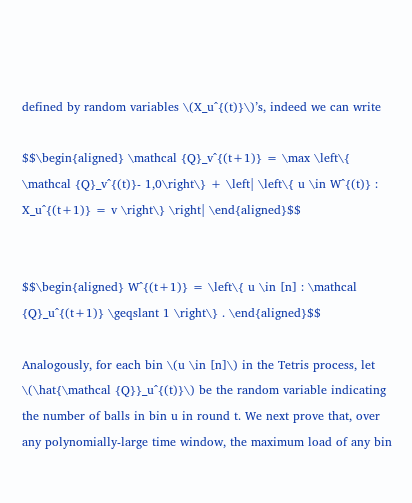defined by random variables \(X_u^{(t)}\)’s, indeed we can write

$$\begin{aligned} \mathcal {Q}_v^{(t+1)} = \max \left\{ \mathcal {Q}_v^{(t)}- 1,0\right\} + \left| \left\{ u \in W^{(t)} : X_u^{(t+1)} = v \right\} \right| \end{aligned}$$


$$\begin{aligned} W^{(t+1)} = \left\{ u \in [n] : \mathcal {Q}_u^{(t+1)} \geqslant 1 \right\} . \end{aligned}$$

Analogously, for each bin \(u \in [n]\) in the Tetris process, let \(\hat{\mathcal {Q}}_u^{(t)}\) be the random variable indicating the number of balls in bin u in round t. We next prove that, over any polynomially-large time window, the maximum load of any bin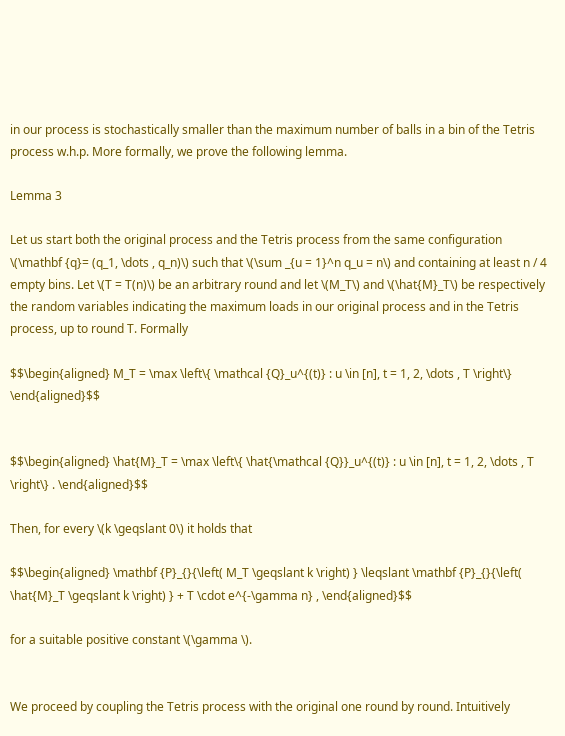in our process is stochastically smaller than the maximum number of balls in a bin of the Tetris process w.h.p. More formally, we prove the following lemma.

Lemma 3

Let us start both the original process and the Tetris process from the same configuration \(\mathbf {q}= (q_1, \dots , q_n)\) such that \(\sum _{u = 1}^n q_u = n\) and containing at least n / 4 empty bins. Let \(T = T(n)\) be an arbitrary round and let \(M_T\) and \(\hat{M}_T\) be respectively the random variables indicating the maximum loads in our original process and in the Tetris process, up to round T. Formally

$$\begin{aligned} M_T = \max \left\{ \mathcal {Q}_u^{(t)} : u \in [n], t = 1, 2, \dots , T \right\} \end{aligned}$$


$$\begin{aligned} \hat{M}_T = \max \left\{ \hat{\mathcal {Q}}_u^{(t)} : u \in [n], t = 1, 2, \dots , T \right\} . \end{aligned}$$

Then, for every \(k \geqslant 0\) it holds that

$$\begin{aligned} \mathbf {P}_{}{\left( M_T \geqslant k \right) } \leqslant \mathbf {P}_{}{\left( \hat{M}_T \geqslant k \right) } + T \cdot e^{-\gamma n} , \end{aligned}$$

for a suitable positive constant \(\gamma \).


We proceed by coupling the Tetris process with the original one round by round. Intuitively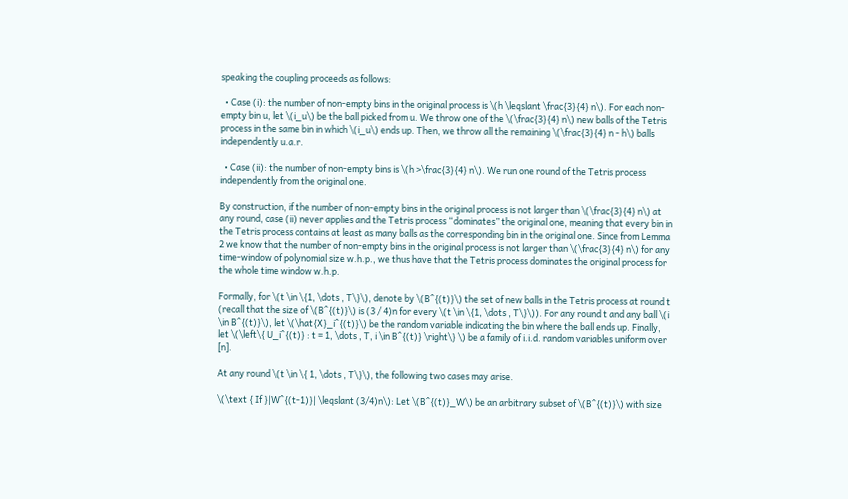speaking the coupling proceeds as follows:

  • Case (i): the number of non-empty bins in the original process is \(h \leqslant \frac{3}{4} n\). For each non-empty bin u, let \(i_u\) be the ball picked from u. We throw one of the \(\frac{3}{4} n\) new balls of the Tetris process in the same bin in which \(i_u\) ends up. Then, we throw all the remaining \(\frac{3}{4} n - h\) balls independently u.a.r.

  • Case (ii): the number of non-empty bins is \(h >\frac{3}{4} n\). We run one round of the Tetris process independently from the original one.

By construction, if the number of non-empty bins in the original process is not larger than \(\frac{3}{4} n\) at any round, case (ii) never applies and the Tetris process “dominates” the original one, meaning that every bin in the Tetris process contains at least as many balls as the corresponding bin in the original one. Since from Lemma 2 we know that the number of non-empty bins in the original process is not larger than \(\frac{3}{4} n\) for any time-window of polynomial size w.h.p., we thus have that the Tetris process dominates the original process for the whole time window w.h.p.

Formally, for \(t \in \{1, \dots , T\}\), denote by \(B^{(t)}\) the set of new balls in the Tetris process at round t (recall that the size of \(B^{(t)}\) is (3 / 4)n for every \(t \in \{1, \dots , T\}\)). For any round t and any ball \(i \in B^{(t)}\), let \(\hat{X}_i^{(t)}\) be the random variable indicating the bin where the ball ends up. Finally, let \(\left\{ U_i^{(t)} : t = 1, \dots , T, i \in B^{(t)} \right\} \) be a family of i.i.d. random variables uniform over [n].

At any round \(t \in \{ 1, \dots , T\}\), the following two cases may arise.

\(\text { If }|W^{(t-1)}| \leqslant (3/4)n\): Let \(B^{(t)}_W\) be an arbitrary subset of \(B^{(t)}\) with size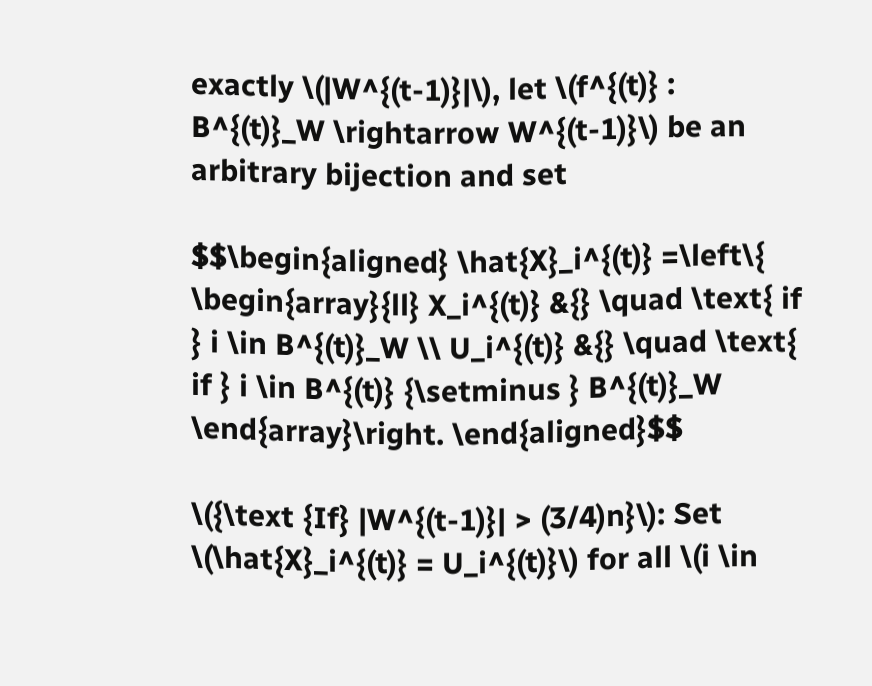exactly \(|W^{(t-1)}|\), let \(f^{(t)} : B^{(t)}_W \rightarrow W^{(t-1)}\) be an arbitrary bijection and set

$$\begin{aligned} \hat{X}_i^{(t)} =\left\{ \begin{array}{ll} X_i^{(t)} &{} \quad \text{ if } i \in B^{(t)}_W \\ U_i^{(t)} &{} \quad \text{ if } i \in B^{(t)} {\setminus } B^{(t)}_W \end{array}\right. \end{aligned}$$

\({\text {If} |W^{(t-1)}| > (3/4)n}\): Set \(\hat{X}_i^{(t)} = U_i^{(t)}\) for all \(i \in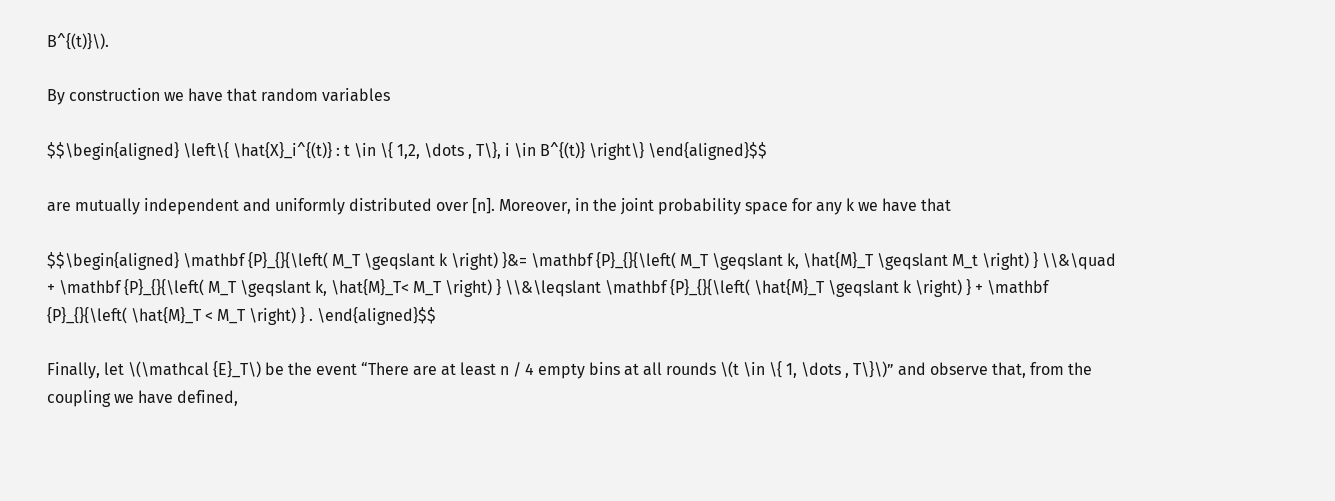B^{(t)}\).

By construction we have that random variables

$$\begin{aligned} \left\{ \hat{X}_i^{(t)} : t \in \{ 1,2, \dots , T\}, i \in B^{(t)} \right\} \end{aligned}$$

are mutually independent and uniformly distributed over [n]. Moreover, in the joint probability space for any k we have that

$$\begin{aligned} \mathbf {P}_{}{\left( M_T \geqslant k \right) }&= \mathbf {P}_{}{\left( M_T \geqslant k, \hat{M}_T \geqslant M_t \right) } \\&\quad + \mathbf {P}_{}{\left( M_T \geqslant k, \hat{M}_T< M_T \right) } \\&\leqslant \mathbf {P}_{}{\left( \hat{M}_T \geqslant k \right) } + \mathbf {P}_{}{\left( \hat{M}_T < M_T \right) } . \end{aligned}$$

Finally, let \(\mathcal {E}_T\) be the event “There are at least n / 4 empty bins at all rounds \(t \in \{ 1, \dots , T\}\)” and observe that, from the coupling we have defined,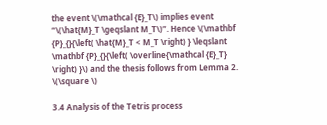the event \(\mathcal {E}_T\) implies event “\(\hat{M}_T \geqslant M_T\)”. Hence \(\mathbf {P}_{}{\left( \hat{M}_T < M_T \right) } \leqslant \mathbf {P}_{}{\left( \overline{\mathcal {E}_T} \right) }\) and the thesis follows from Lemma 2. \(\square \)

3.4 Analysis of the Tetris process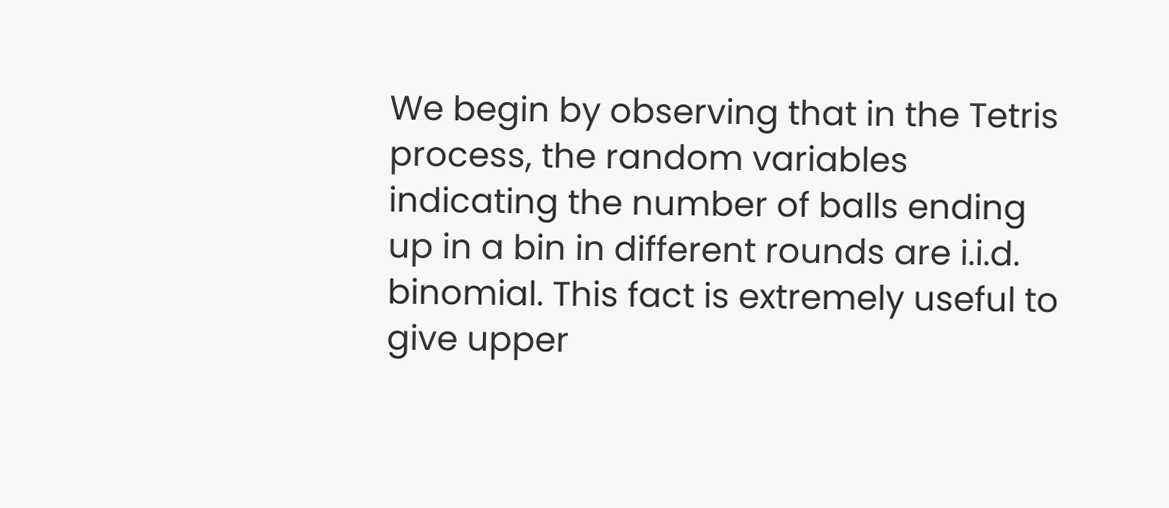We begin by observing that in the Tetris process, the random variables indicating the number of balls ending up in a bin in different rounds are i.i.d. binomial. This fact is extremely useful to give upper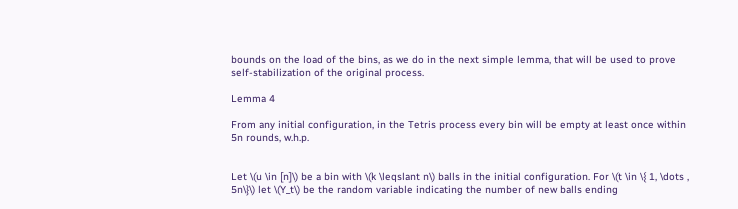bounds on the load of the bins, as we do in the next simple lemma, that will be used to prove self-stabilization of the original process.

Lemma 4

From any initial configuration, in the Tetris process every bin will be empty at least once within 5n rounds, w.h.p.


Let \(u \in [n]\) be a bin with \(k \leqslant n\) balls in the initial configuration. For \(t \in \{ 1, \dots , 5n\}\) let \(Y_t\) be the random variable indicating the number of new balls ending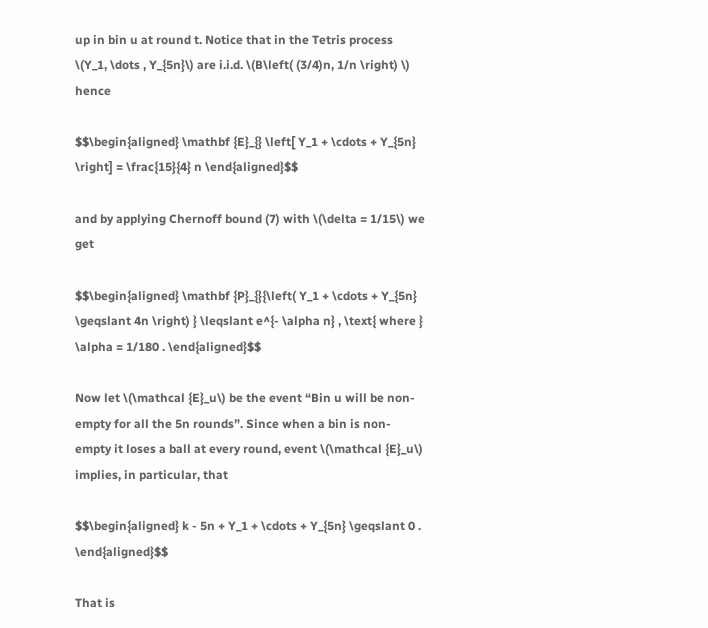up in bin u at round t. Notice that in the Tetris process \(Y_1, \dots , Y_{5n}\) are i.i.d. \(B\left( (3/4)n, 1/n \right) \) hence

$$\begin{aligned} \mathbf {E}_{} \left[ Y_1 + \cdots + Y_{5n} \right] = \frac{15}{4} n \end{aligned}$$

and by applying Chernoff bound (7) with \(\delta = 1/15\) we get

$$\begin{aligned} \mathbf {P}_{}{\left( Y_1 + \cdots + Y_{5n} \geqslant 4n \right) } \leqslant e^{- \alpha n} , \text{ where } \alpha = 1/180 . \end{aligned}$$

Now let \(\mathcal {E}_u\) be the event “Bin u will be non-empty for all the 5n rounds”. Since when a bin is non-empty it loses a ball at every round, event \(\mathcal {E}_u\) implies, in particular, that

$$\begin{aligned} k - 5n + Y_1 + \cdots + Y_{5n} \geqslant 0 . \end{aligned}$$

That is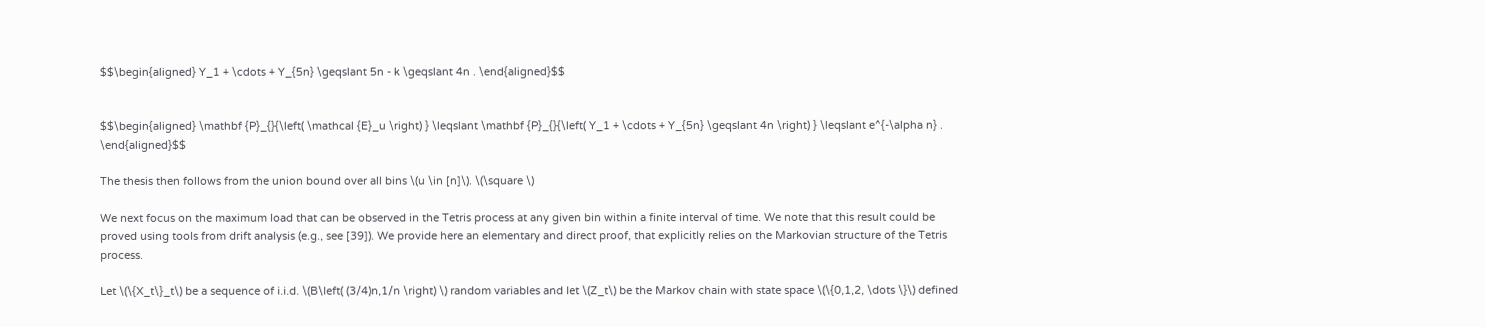$$\begin{aligned} Y_1 + \cdots + Y_{5n} \geqslant 5n - k \geqslant 4n . \end{aligned}$$


$$\begin{aligned} \mathbf {P}_{}{\left( \mathcal {E}_u \right) } \leqslant \mathbf {P}_{}{\left( Y_1 + \cdots + Y_{5n} \geqslant 4n \right) } \leqslant e^{-\alpha n} . \end{aligned}$$

The thesis then follows from the union bound over all bins \(u \in [n]\). \(\square \)

We next focus on the maximum load that can be observed in the Tetris process at any given bin within a finite interval of time. We note that this result could be proved using tools from drift analysis (e.g., see [39]). We provide here an elementary and direct proof, that explicitly relies on the Markovian structure of the Tetris process.

Let \(\{X_t\}_t\) be a sequence of i.i.d. \(B\left( (3/4)n,1/n \right) \) random variables and let \(Z_t\) be the Markov chain with state space \(\{0,1,2, \dots \}\) defined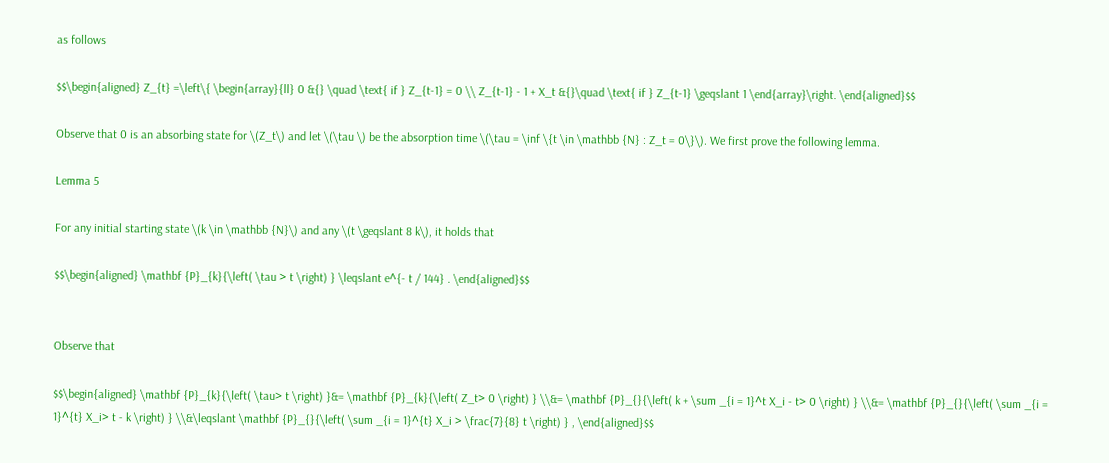as follows

$$\begin{aligned} Z_{t} =\left\{ \begin{array}{ll} 0 &{} \quad \text{ if } Z_{t-1} = 0 \\ Z_{t-1} - 1 + X_t &{}\quad \text{ if } Z_{t-1} \geqslant 1 \end{array}\right. \end{aligned}$$

Observe that 0 is an absorbing state for \(Z_t\) and let \(\tau \) be the absorption time \(\tau = \inf \{t \in \mathbb {N} : Z_t = 0\}\). We first prove the following lemma.

Lemma 5

For any initial starting state \(k \in \mathbb {N}\) and any \(t \geqslant 8 k\), it holds that

$$\begin{aligned} \mathbf {P}_{k}{\left( \tau > t \right) } \leqslant e^{- t / 144} . \end{aligned}$$


Observe that

$$\begin{aligned} \mathbf {P}_{k}{\left( \tau> t \right) }&= \mathbf {P}_{k}{\left( Z_t> 0 \right) } \\&= \mathbf {P}_{}{\left( k + \sum _{i = 1}^t X_i - t> 0 \right) } \\&= \mathbf {P}_{}{\left( \sum _{i = 1}^{t} X_i> t - k \right) } \\&\leqslant \mathbf {P}_{}{\left( \sum _{i = 1}^{t} X_i > \frac{7}{8} t \right) } , \end{aligned}$$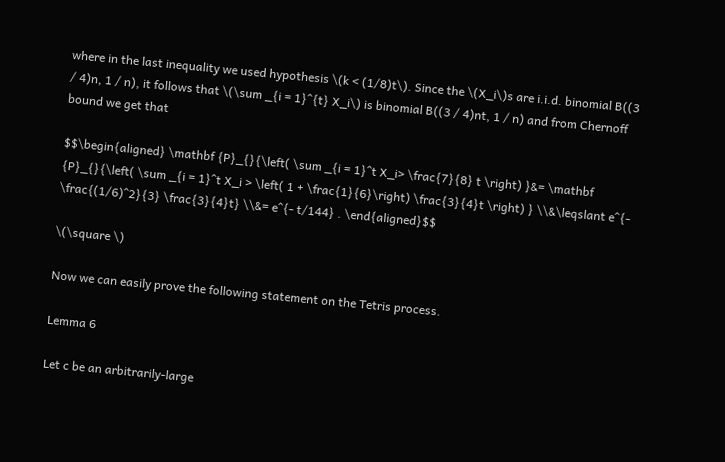where in the last inequality we used hypothesis \(k < (1/8)t\). Since the \(X_i\)s are i.i.d. binomial B((3 / 4)n, 1 / n), it follows that \(\sum _{i = 1}^{t} X_i\) is binomial B((3 / 4)nt, 1 / n) and from Chernoff bound we get that

$$\begin{aligned} \mathbf {P}_{}{\left( \sum _{i = 1}^t X_i> \frac{7}{8} t \right) }&= \mathbf {P}_{}{\left( \sum _{i = 1}^t X_i > \left( 1 + \frac{1}{6}\right) \frac{3}{4}t \right) } \\&\leqslant e^{- \frac{(1/6)^2}{3} \frac{3}{4}t} \\&= e^{- t/144} . \end{aligned}$$

\(\square \)

Now we can easily prove the following statement on the Tetris process.

Lemma 6

Let c be an arbitrarily-large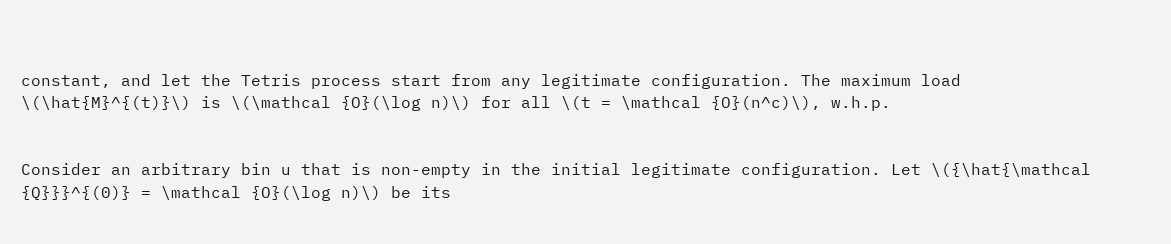constant, and let the Tetris process start from any legitimate configuration. The maximum load \(\hat{M}^{(t)}\) is \(\mathcal {O}(\log n)\) for all \(t = \mathcal {O}(n^c)\), w.h.p.


Consider an arbitrary bin u that is non-empty in the initial legitimate configuration. Let \({\hat{\mathcal {Q}}}^{(0)} = \mathcal {O}(\log n)\) be its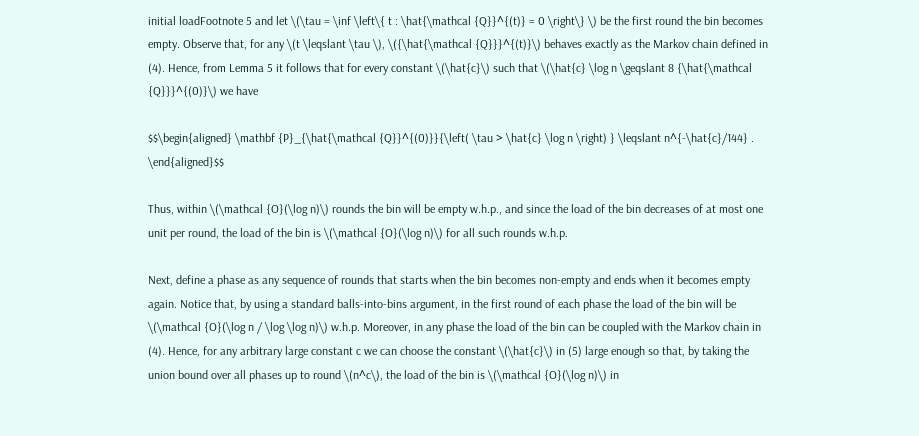initial loadFootnote 5 and let \(\tau = \inf \left\{ t : \hat{\mathcal {Q}}^{(t)} = 0 \right\} \) be the first round the bin becomes empty. Observe that, for any \(t \leqslant \tau \), \({\hat{\mathcal {Q}}}^{(t)}\) behaves exactly as the Markov chain defined in (4). Hence, from Lemma 5 it follows that for every constant \(\hat{c}\) such that \(\hat{c} \log n \geqslant 8 {\hat{\mathcal {Q}}}^{(0)}\) we have

$$\begin{aligned} \mathbf {P}_{\hat{\mathcal {Q}}^{(0)}}{\left( \tau > \hat{c} \log n \right) } \leqslant n^{-\hat{c}/144} . \end{aligned}$$

Thus, within \(\mathcal {O}(\log n)\) rounds the bin will be empty w.h.p., and since the load of the bin decreases of at most one unit per round, the load of the bin is \(\mathcal {O}(\log n)\) for all such rounds w.h.p.

Next, define a phase as any sequence of rounds that starts when the bin becomes non-empty and ends when it becomes empty again. Notice that, by using a standard balls-into-bins argument, in the first round of each phase the load of the bin will be \(\mathcal {O}(\log n / \log \log n)\) w.h.p. Moreover, in any phase the load of the bin can be coupled with the Markov chain in (4). Hence, for any arbitrary large constant c we can choose the constant \(\hat{c}\) in (5) large enough so that, by taking the union bound over all phases up to round \(n^c\), the load of the bin is \(\mathcal {O}(\log n)\) in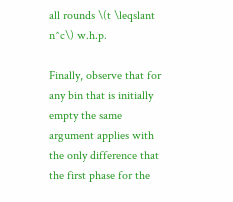all rounds \(t \leqslant n^c\) w.h.p.

Finally, observe that for any bin that is initially empty the same argument applies with the only difference that the first phase for the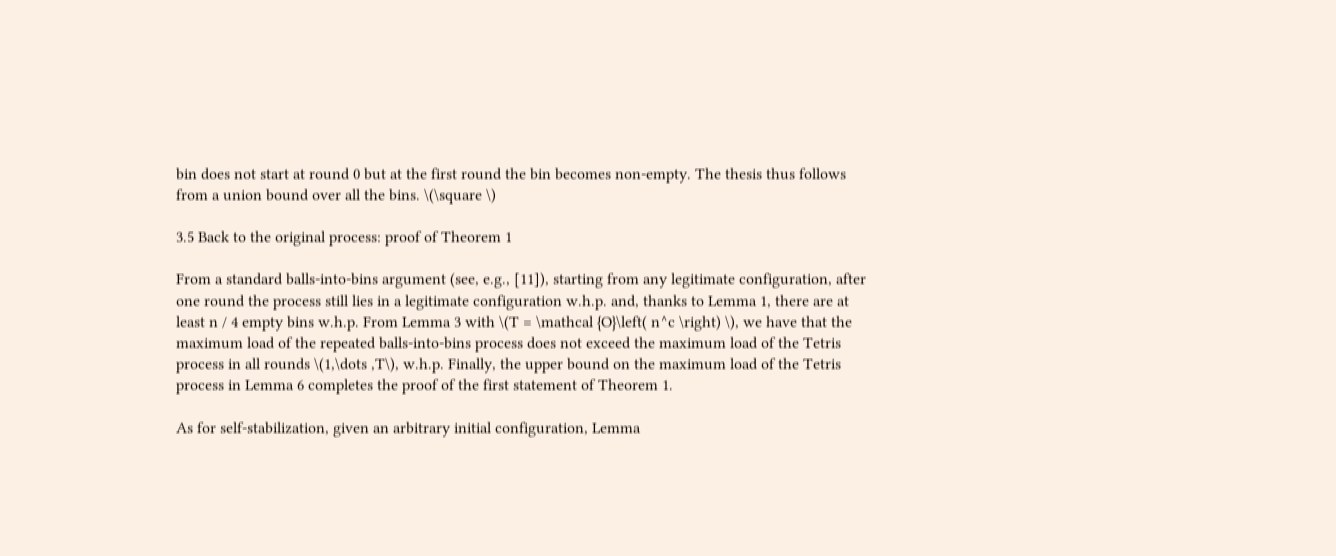bin does not start at round 0 but at the first round the bin becomes non-empty. The thesis thus follows from a union bound over all the bins. \(\square \)

3.5 Back to the original process: proof of Theorem 1

From a standard balls-into-bins argument (see, e.g., [11]), starting from any legitimate configuration, after one round the process still lies in a legitimate configuration w.h.p. and, thanks to Lemma 1, there are at least n / 4 empty bins w.h.p. From Lemma 3 with \(T = \mathcal {O}\left( n^c \right) \), we have that the maximum load of the repeated balls-into-bins process does not exceed the maximum load of the Tetris process in all rounds \(1,\dots ,T\), w.h.p. Finally, the upper bound on the maximum load of the Tetris process in Lemma 6 completes the proof of the first statement of Theorem 1.

As for self-stabilization, given an arbitrary initial configuration, Lemma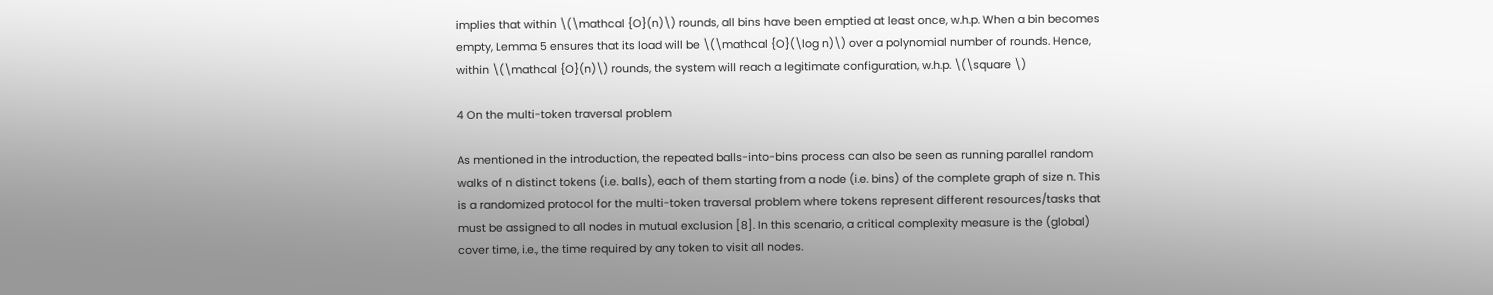implies that within \(\mathcal {O}(n)\) rounds, all bins have been emptied at least once, w.h.p. When a bin becomes empty, Lemma 5 ensures that its load will be \(\mathcal {O}(\log n)\) over a polynomial number of rounds. Hence, within \(\mathcal {O}(n)\) rounds, the system will reach a legitimate configuration, w.h.p. \(\square \)

4 On the multi-token traversal problem

As mentioned in the introduction, the repeated balls-into-bins process can also be seen as running parallel random walks of n distinct tokens (i.e. balls), each of them starting from a node (i.e. bins) of the complete graph of size n. This is a randomized protocol for the multi-token traversal problem where tokens represent different resources/tasks that must be assigned to all nodes in mutual exclusion [8]. In this scenario, a critical complexity measure is the (global) cover time, i.e., the time required by any token to visit all nodes.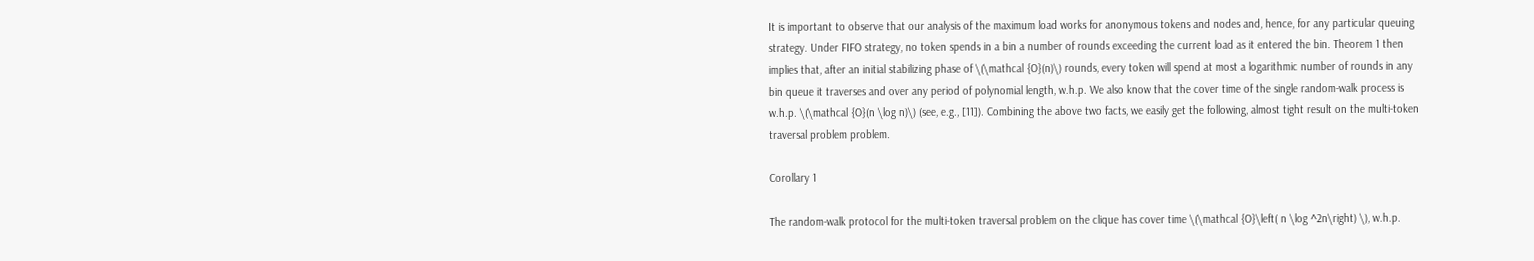It is important to observe that our analysis of the maximum load works for anonymous tokens and nodes and, hence, for any particular queuing strategy. Under FIFO strategy, no token spends in a bin a number of rounds exceeding the current load as it entered the bin. Theorem 1 then implies that, after an initial stabilizing phase of \(\mathcal {O}(n)\) rounds, every token will spend at most a logarithmic number of rounds in any bin queue it traverses and over any period of polynomial length, w.h.p. We also know that the cover time of the single random-walk process is w.h.p. \(\mathcal {O}(n \log n)\) (see, e.g., [11]). Combining the above two facts, we easily get the following, almost tight result on the multi-token traversal problem problem.

Corollary 1

The random-walk protocol for the multi-token traversal problem on the clique has cover time \(\mathcal {O}\left( n \log ^2n\right) \), w.h.p.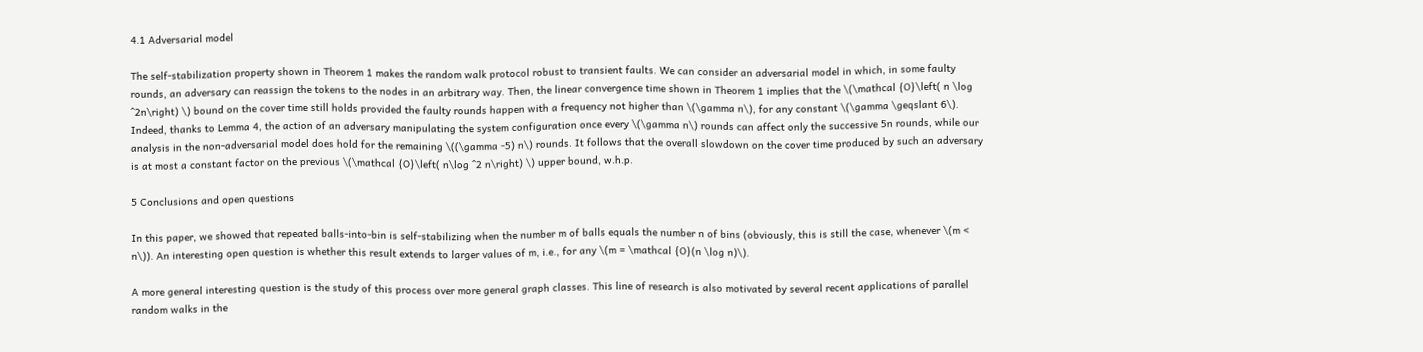4.1 Adversarial model

The self-stabilization property shown in Theorem 1 makes the random walk protocol robust to transient faults. We can consider an adversarial model in which, in some faulty rounds, an adversary can reassign the tokens to the nodes in an arbitrary way. Then, the linear convergence time shown in Theorem 1 implies that the \(\mathcal {O}\left( n \log ^2n\right) \) bound on the cover time still holds provided the faulty rounds happen with a frequency not higher than \(\gamma n\), for any constant \(\gamma \geqslant 6\). Indeed, thanks to Lemma 4, the action of an adversary manipulating the system configuration once every \(\gamma n\) rounds can affect only the successive 5n rounds, while our analysis in the non-adversarial model does hold for the remaining \((\gamma -5) n\) rounds. It follows that the overall slowdown on the cover time produced by such an adversary is at most a constant factor on the previous \(\mathcal {O}\left( n\log ^2 n\right) \) upper bound, w.h.p.

5 Conclusions and open questions

In this paper, we showed that repeated balls-into-bin is self-stabilizing when the number m of balls equals the number n of bins (obviously, this is still the case, whenever \(m < n\)). An interesting open question is whether this result extends to larger values of m, i.e., for any \(m = \mathcal {O}(n \log n)\).

A more general interesting question is the study of this process over more general graph classes. This line of research is also motivated by several recent applications of parallel random walks in the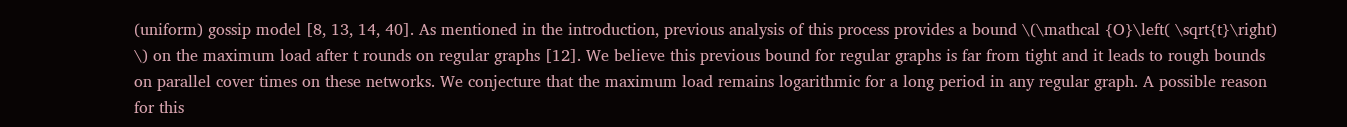(uniform) gossip model [8, 13, 14, 40]. As mentioned in the introduction, previous analysis of this process provides a bound \(\mathcal {O}\left( \sqrt{t}\right) \) on the maximum load after t rounds on regular graphs [12]. We believe this previous bound for regular graphs is far from tight and it leads to rough bounds on parallel cover times on these networks. We conjecture that the maximum load remains logarithmic for a long period in any regular graph. A possible reason for this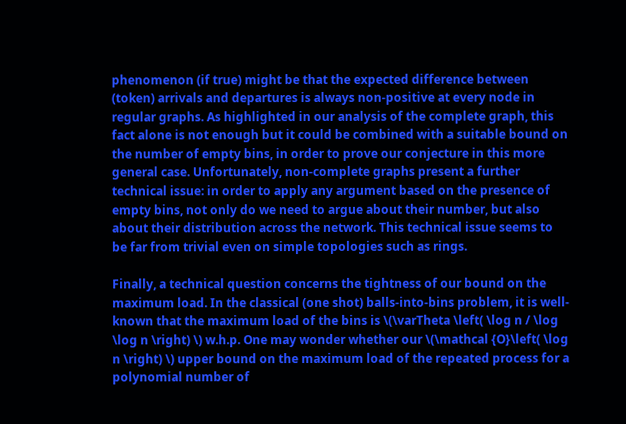phenomenon (if true) might be that the expected difference between (token) arrivals and departures is always non-positive at every node in regular graphs. As highlighted in our analysis of the complete graph, this fact alone is not enough but it could be combined with a suitable bound on the number of empty bins, in order to prove our conjecture in this more general case. Unfortunately, non-complete graphs present a further technical issue: in order to apply any argument based on the presence of empty bins, not only do we need to argue about their number, but also about their distribution across the network. This technical issue seems to be far from trivial even on simple topologies such as rings.

Finally, a technical question concerns the tightness of our bound on the maximum load. In the classical (one shot) balls-into-bins problem, it is well-known that the maximum load of the bins is \(\varTheta \left( \log n / \log \log n \right) \) w.h.p. One may wonder whether our \(\mathcal {O}\left( \log n \right) \) upper bound on the maximum load of the repeated process for a polynomial number of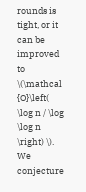rounds is tight, or it can be improved to \(\mathcal {O}\left( \log n / \log \log n \right) \). We conjecture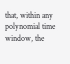that, within any polynomial time window, the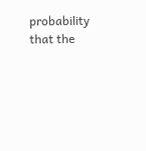probability that the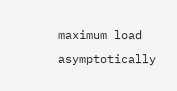maximum load asymptotically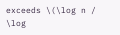exceeds \(\log n / \log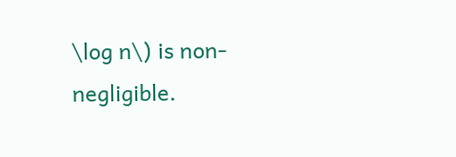\log n\) is non-negligible.